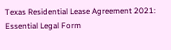Texas Residential Lease Agreement 2021: Essential Legal Form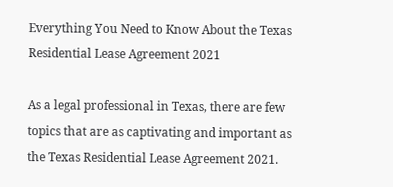Everything You Need to Know About the Texas Residential Lease Agreement 2021

As a legal professional in Texas, there are few topics that are as captivating and important as the Texas Residential Lease Agreement 2021.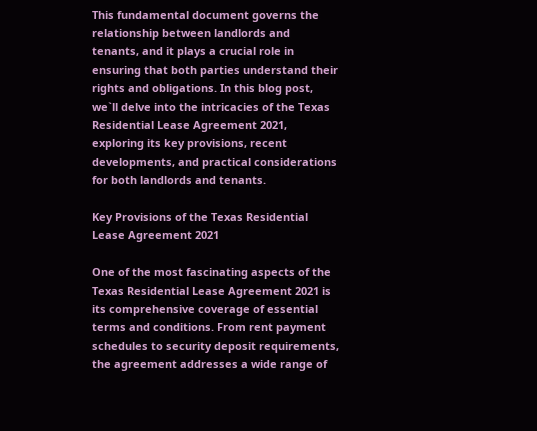This fundamental document governs the relationship between landlords and tenants, and it plays a crucial role in ensuring that both parties understand their rights and obligations. In this blog post, we`ll delve into the intricacies of the Texas Residential Lease Agreement 2021, exploring its key provisions, recent developments, and practical considerations for both landlords and tenants.

Key Provisions of the Texas Residential Lease Agreement 2021

One of the most fascinating aspects of the Texas Residential Lease Agreement 2021 is its comprehensive coverage of essential terms and conditions. From rent payment schedules to security deposit requirements, the agreement addresses a wide range of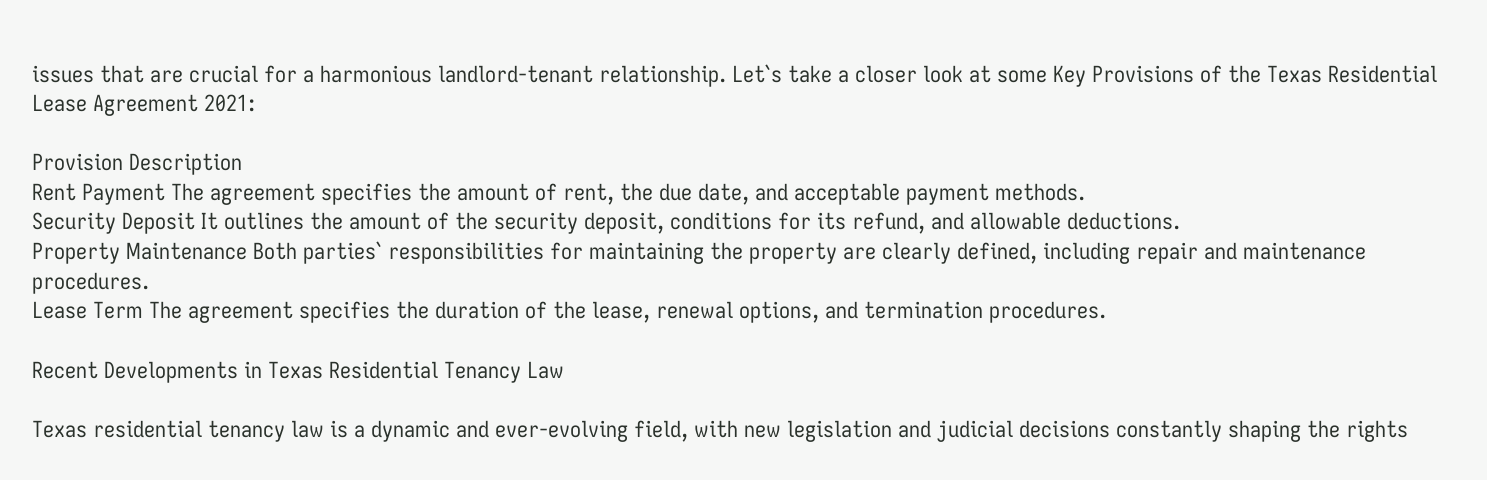issues that are crucial for a harmonious landlord-tenant relationship. Let`s take a closer look at some Key Provisions of the Texas Residential Lease Agreement 2021:

Provision Description
Rent Payment The agreement specifies the amount of rent, the due date, and acceptable payment methods.
Security Deposit It outlines the amount of the security deposit, conditions for its refund, and allowable deductions.
Property Maintenance Both parties` responsibilities for maintaining the property are clearly defined, including repair and maintenance procedures.
Lease Term The agreement specifies the duration of the lease, renewal options, and termination procedures.

Recent Developments in Texas Residential Tenancy Law

Texas residential tenancy law is a dynamic and ever-evolving field, with new legislation and judicial decisions constantly shaping the rights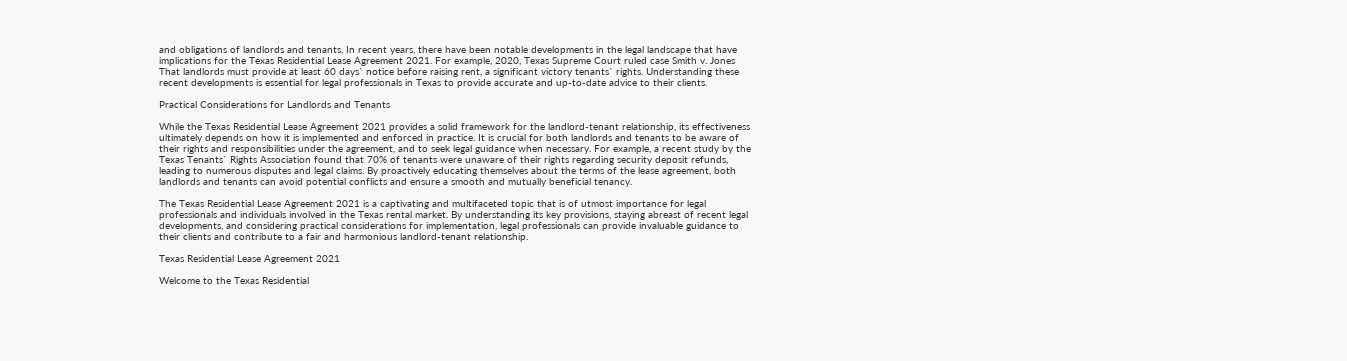and obligations of landlords and tenants. In recent years, there have been notable developments in the legal landscape that have implications for the Texas Residential Lease Agreement 2021. For example, 2020, Texas Supreme Court ruled case Smith v. Jones That landlords must provide at least 60 days` notice before raising rent, a significant victory tenants` rights. Understanding these recent developments is essential for legal professionals in Texas to provide accurate and up-to-date advice to their clients.

Practical Considerations for Landlords and Tenants

While the Texas Residential Lease Agreement 2021 provides a solid framework for the landlord-tenant relationship, its effectiveness ultimately depends on how it is implemented and enforced in practice. It is crucial for both landlords and tenants to be aware of their rights and responsibilities under the agreement, and to seek legal guidance when necessary. For example, a recent study by the Texas Tenants` Rights Association found that 70% of tenants were unaware of their rights regarding security deposit refunds, leading to numerous disputes and legal claims. By proactively educating themselves about the terms of the lease agreement, both landlords and tenants can avoid potential conflicts and ensure a smooth and mutually beneficial tenancy.

The Texas Residential Lease Agreement 2021 is a captivating and multifaceted topic that is of utmost importance for legal professionals and individuals involved in the Texas rental market. By understanding its key provisions, staying abreast of recent legal developments, and considering practical considerations for implementation, legal professionals can provide invaluable guidance to their clients and contribute to a fair and harmonious landlord-tenant relationship.

Texas Residential Lease Agreement 2021

Welcome to the Texas Residential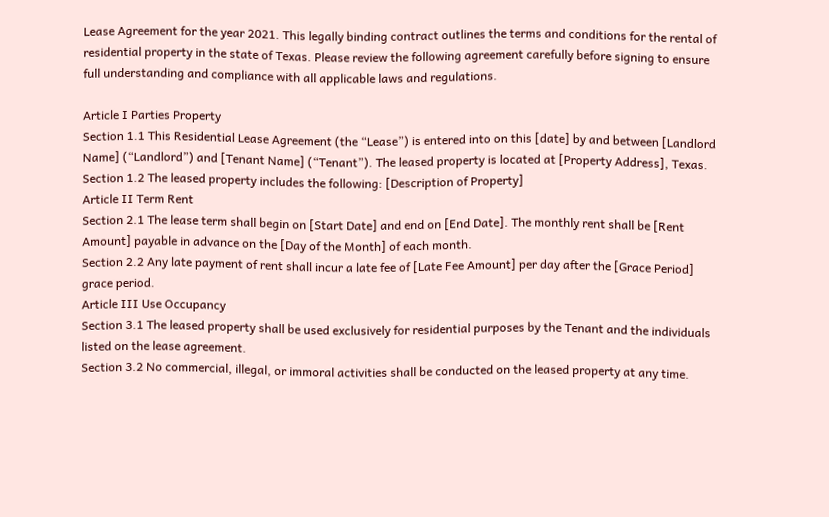Lease Agreement for the year 2021. This legally binding contract outlines the terms and conditions for the rental of residential property in the state of Texas. Please review the following agreement carefully before signing to ensure full understanding and compliance with all applicable laws and regulations.

Article I Parties Property
Section 1.1 This Residential Lease Agreement (the “Lease”) is entered into on this [date] by and between [Landlord Name] (“Landlord”) and [Tenant Name] (“Tenant”). The leased property is located at [Property Address], Texas.
Section 1.2 The leased property includes the following: [Description of Property]
Article II Term Rent
Section 2.1 The lease term shall begin on [Start Date] and end on [End Date]. The monthly rent shall be [Rent Amount] payable in advance on the [Day of the Month] of each month.
Section 2.2 Any late payment of rent shall incur a late fee of [Late Fee Amount] per day after the [Grace Period] grace period.
Article III Use Occupancy
Section 3.1 The leased property shall be used exclusively for residential purposes by the Tenant and the individuals listed on the lease agreement.
Section 3.2 No commercial, illegal, or immoral activities shall be conducted on the leased property at any time.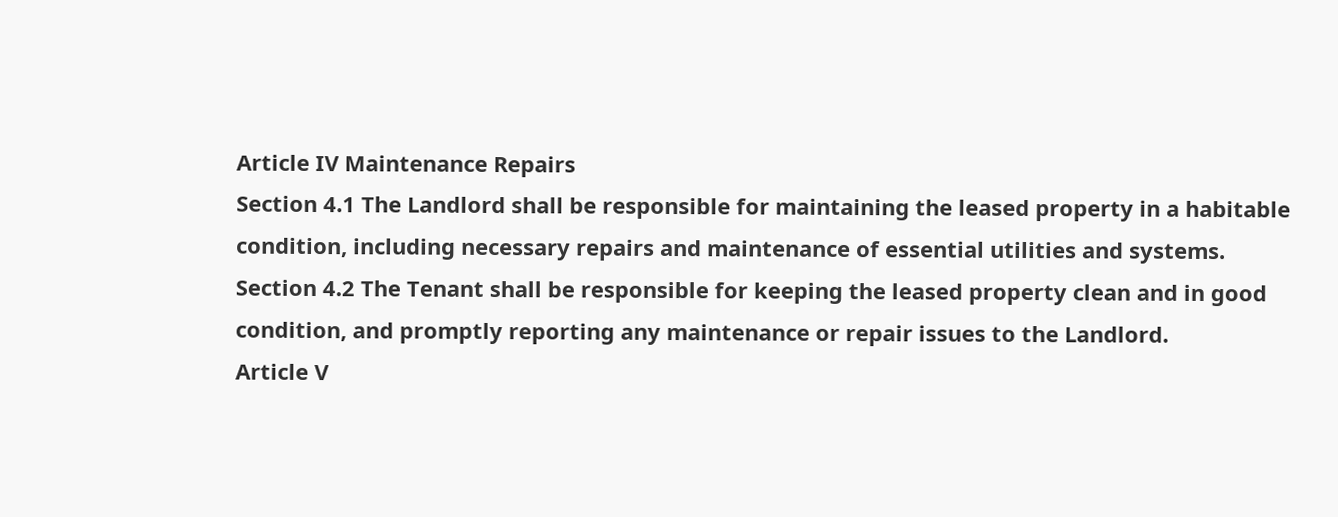Article IV Maintenance Repairs
Section 4.1 The Landlord shall be responsible for maintaining the leased property in a habitable condition, including necessary repairs and maintenance of essential utilities and systems.
Section 4.2 The Tenant shall be responsible for keeping the leased property clean and in good condition, and promptly reporting any maintenance or repair issues to the Landlord.
Article V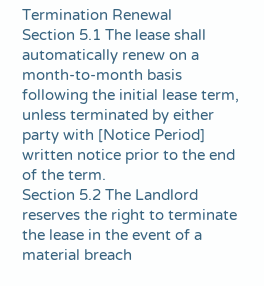Termination Renewal
Section 5.1 The lease shall automatically renew on a month-to-month basis following the initial lease term, unless terminated by either party with [Notice Period] written notice prior to the end of the term.
Section 5.2 The Landlord reserves the right to terminate the lease in the event of a material breach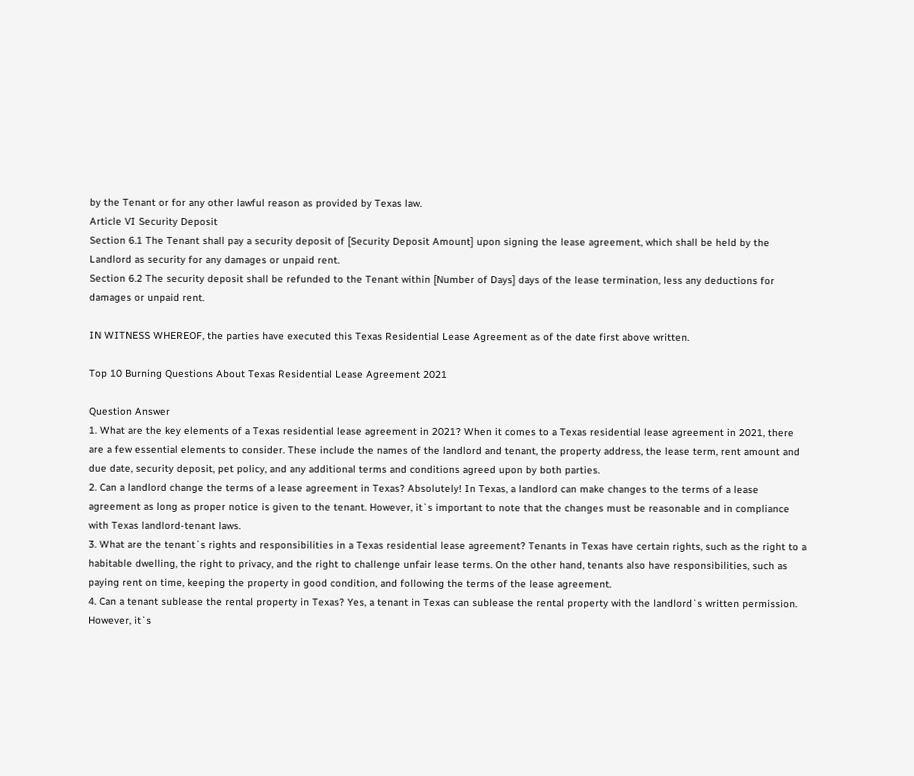by the Tenant or for any other lawful reason as provided by Texas law.
Article VI Security Deposit
Section 6.1 The Tenant shall pay a security deposit of [Security Deposit Amount] upon signing the lease agreement, which shall be held by the Landlord as security for any damages or unpaid rent.
Section 6.2 The security deposit shall be refunded to the Tenant within [Number of Days] days of the lease termination, less any deductions for damages or unpaid rent.

IN WITNESS WHEREOF, the parties have executed this Texas Residential Lease Agreement as of the date first above written.

Top 10 Burning Questions About Texas Residential Lease Agreement 2021

Question Answer
1. What are the key elements of a Texas residential lease agreement in 2021? When it comes to a Texas residential lease agreement in 2021, there are a few essential elements to consider. These include the names of the landlord and tenant, the property address, the lease term, rent amount and due date, security deposit, pet policy, and any additional terms and conditions agreed upon by both parties.
2. Can a landlord change the terms of a lease agreement in Texas? Absolutely! In Texas, a landlord can make changes to the terms of a lease agreement as long as proper notice is given to the tenant. However, it`s important to note that the changes must be reasonable and in compliance with Texas landlord-tenant laws.
3. What are the tenant`s rights and responsibilities in a Texas residential lease agreement? Tenants in Texas have certain rights, such as the right to a habitable dwelling, the right to privacy, and the right to challenge unfair lease terms. On the other hand, tenants also have responsibilities, such as paying rent on time, keeping the property in good condition, and following the terms of the lease agreement.
4. Can a tenant sublease the rental property in Texas? Yes, a tenant in Texas can sublease the rental property with the landlord`s written permission. However, it`s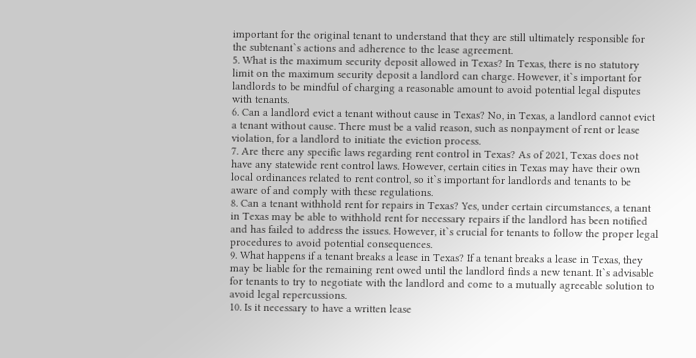important for the original tenant to understand that they are still ultimately responsible for the subtenant`s actions and adherence to the lease agreement.
5. What is the maximum security deposit allowed in Texas? In Texas, there is no statutory limit on the maximum security deposit a landlord can charge. However, it`s important for landlords to be mindful of charging a reasonable amount to avoid potential legal disputes with tenants.
6. Can a landlord evict a tenant without cause in Texas? No, in Texas, a landlord cannot evict a tenant without cause. There must be a valid reason, such as nonpayment of rent or lease violation, for a landlord to initiate the eviction process.
7. Are there any specific laws regarding rent control in Texas? As of 2021, Texas does not have any statewide rent control laws. However, certain cities in Texas may have their own local ordinances related to rent control, so it`s important for landlords and tenants to be aware of and comply with these regulations.
8. Can a tenant withhold rent for repairs in Texas? Yes, under certain circumstances, a tenant in Texas may be able to withhold rent for necessary repairs if the landlord has been notified and has failed to address the issues. However, it`s crucial for tenants to follow the proper legal procedures to avoid potential consequences.
9. What happens if a tenant breaks a lease in Texas? If a tenant breaks a lease in Texas, they may be liable for the remaining rent owed until the landlord finds a new tenant. It`s advisable for tenants to try to negotiate with the landlord and come to a mutually agreeable solution to avoid legal repercussions.
10. Is it necessary to have a written lease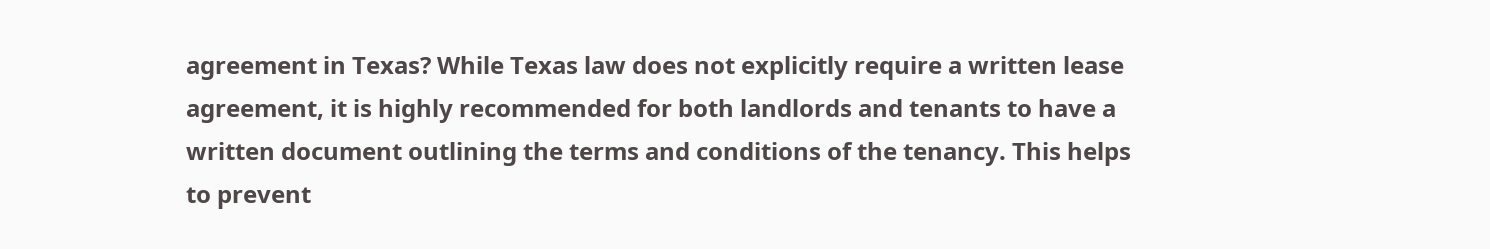agreement in Texas? While Texas law does not explicitly require a written lease agreement, it is highly recommended for both landlords and tenants to have a written document outlining the terms and conditions of the tenancy. This helps to prevent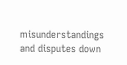misunderstandings and disputes down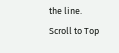the line.
Scroll to Top